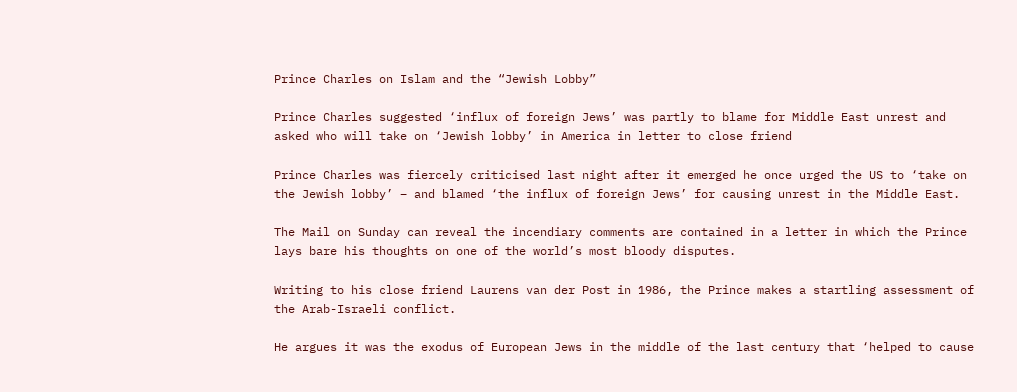Prince Charles on Islam and the “Jewish Lobby”

Prince Charles suggested ‘influx of foreign Jews’ was partly to blame for Middle East unrest and asked who will take on ‘Jewish lobby’ in America in letter to close friend

Prince Charles was fiercely criticised last night after it emerged he once urged the US to ‘take on the Jewish lobby’ – and blamed ‘the influx of foreign Jews’ for causing unrest in the Middle East.

The Mail on Sunday can reveal the incendiary comments are contained in a letter in which the Prince lays bare his thoughts on one of the world’s most bloody disputes.

Writing to his close friend Laurens van der Post in 1986, the Prince makes a startling assessment of the Arab-Israeli conflict.

He argues it was the exodus of European Jews in the middle of the last century that ‘helped to cause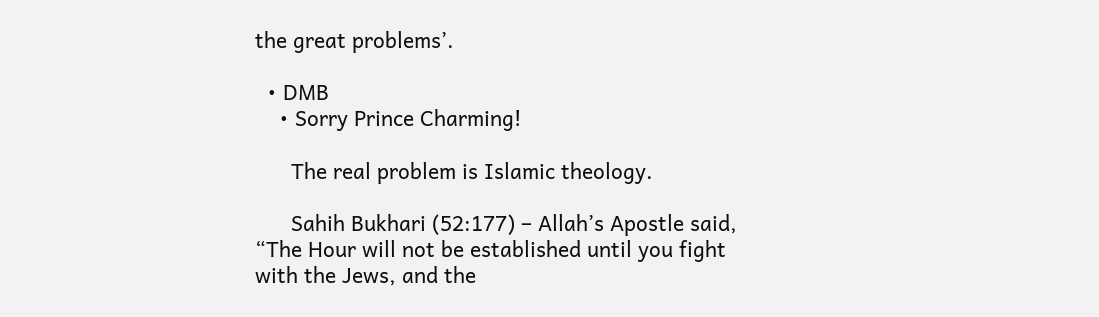the great problems’.

  • DMB
    • Sorry Prince Charming!

      The real problem is Islamic theology.

      Sahih Bukhari (52:177) – Allah’s Apostle said, “The Hour will not be established until you fight with the Jews, and the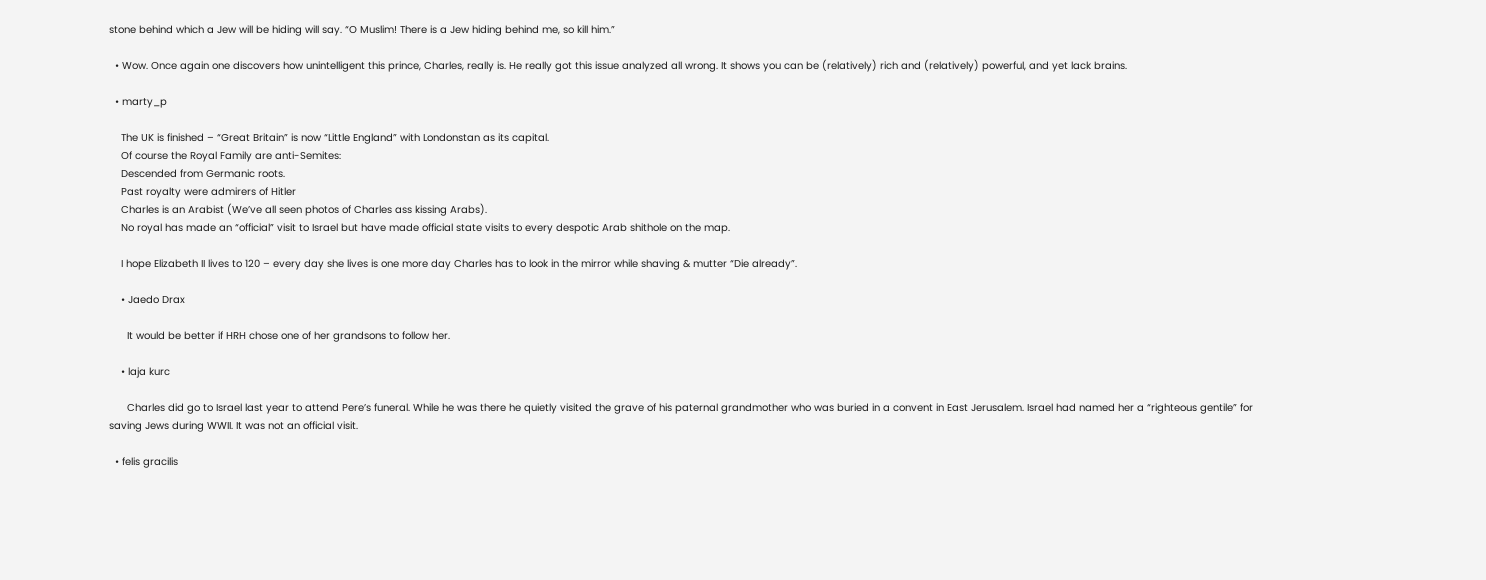stone behind which a Jew will be hiding will say. “O Muslim! There is a Jew hiding behind me, so kill him.”

  • Wow. Once again one discovers how unintelligent this prince, Charles, really is. He really got this issue analyzed all wrong. It shows you can be (relatively) rich and (relatively) powerful, and yet lack brains.

  • marty_p

    The UK is finished – “Great Britain” is now “Little England” with Londonstan as its capital.
    Of course the Royal Family are anti-Semites:
    Descended from Germanic roots.
    Past royalty were admirers of Hitler
    Charles is an Arabist (We’ve all seen photos of Charles ass kissing Arabs).
    No royal has made an “official” visit to Israel but have made official state visits to every despotic Arab shithole on the map.

    I hope Elizabeth II lives to 120 – every day she lives is one more day Charles has to look in the mirror while shaving & mutter “Die already”.

    • Jaedo Drax

      It would be better if HRH chose one of her grandsons to follow her.

    • laja kurc

      Charles did go to Israel last year to attend Pere’s funeral. While he was there he quietly visited the grave of his paternal grandmother who was buried in a convent in East Jerusalem. Israel had named her a “righteous gentile” for saving Jews during WWII. It was not an official visit.

  • felis gracilis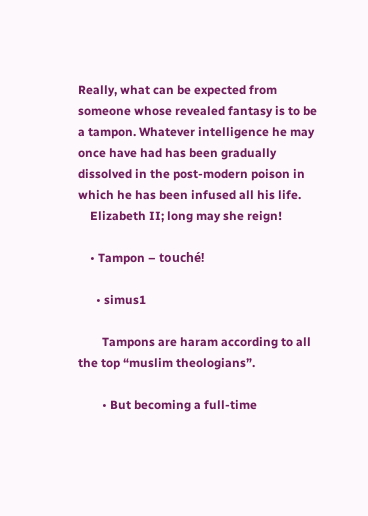Really, what can be expected from someone whose revealed fantasy is to be a tampon. Whatever intelligence he may once have had has been gradually dissolved in the post-modern poison in which he has been infused all his life.
    Elizabeth II; long may she reign!

    • Tampon – touché!

      • simus1

        Tampons are haram according to all the top “muslim theologians”.

        • But becoming a full-time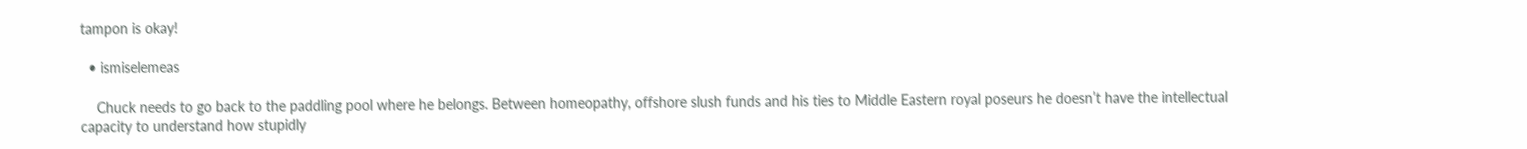tampon is okay!

  • ismiselemeas

    Chuck needs to go back to the paddling pool where he belongs. Between homeopathy, offshore slush funds and his ties to Middle Eastern royal poseurs he doesn’t have the intellectual capacity to understand how stupidly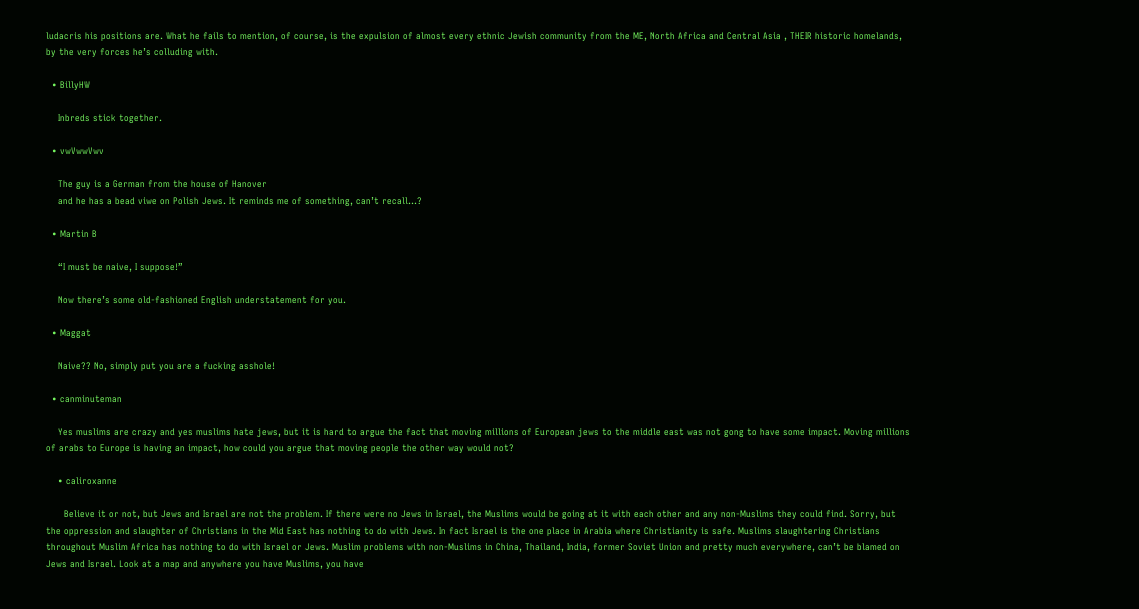ludacris his positions are. What he fails to mention, of course, is the expulsion of almost every ethnic Jewish community from the ME, North Africa and Central Asia , THEIR historic homelands, by the very forces he’s colluding with.

  • BillyHW

    Inbreds stick together.

  • vwVwwVwv

    The guy is a German from the house of Hanover
    and he has a bead viwe on Polish Jews. It reminds me of something, can’t recall…?

  • Martin B

    “I must be naive, I suppose!”

    Now there’s some old-fashioned English understatement for you.

  • Maggat

    Naive?? No, simply put you are a fucking asshole!

  • canminuteman

    Yes muslims are crazy and yes muslims hate jews, but it is hard to argue the fact that moving millions of European jews to the middle east was not gong to have some impact. Moving millions of arabs to Europe is having an impact, how could you argue that moving people the other way would not?

    • caliroxanne

      Believe it or not, but Jews and Israel are not the problem. If there were no Jews in Israel, the Muslims would be going at it with each other and any non-Muslims they could find. Sorry, but the oppression and slaughter of Christians in the Mid East has nothing to do with Jews. In fact Israel is the one place in Arabia where Christianity is safe. Muslims slaughtering Christians throughout Muslim Africa has nothing to do with Israel or Jews. Muslim problems with non-Muslims in China, Thailand, India, former Soviet Union and pretty much everywhere, can’t be blamed on Jews and Israel. Look at a map and anywhere you have Muslims, you have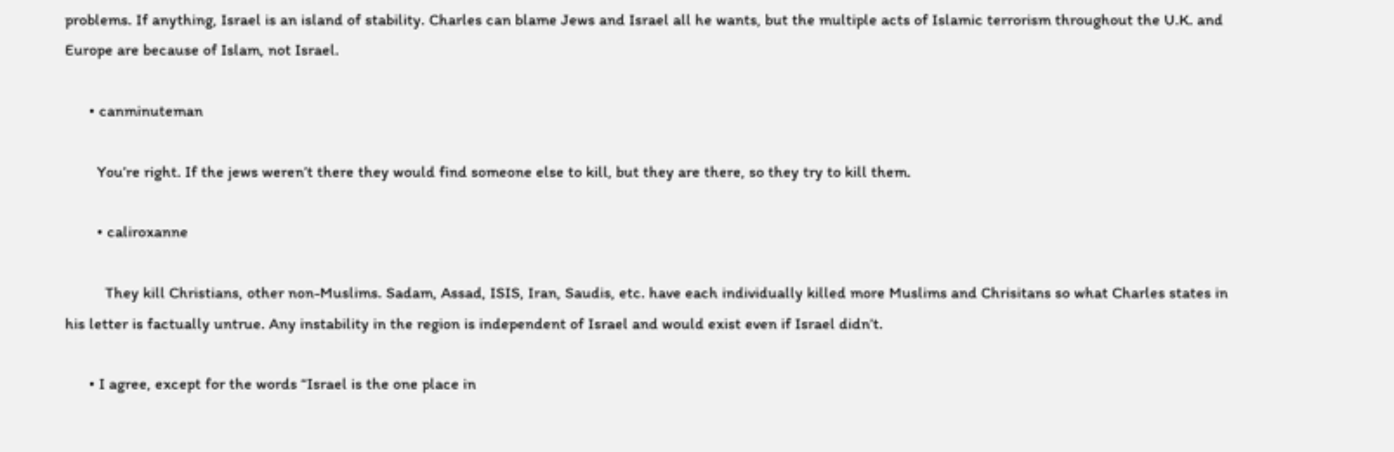problems. If anything, Israel is an island of stability. Charles can blame Jews and Israel all he wants, but the multiple acts of Islamic terrorism throughout the U.K. and Europe are because of Islam, not Israel.

      • canminuteman

        You’re right. If the jews weren’t there they would find someone else to kill, but they are there, so they try to kill them.

        • caliroxanne

          They kill Christians, other non-Muslims. Sadam, Assad, ISIS, Iran, Saudis, etc. have each individually killed more Muslims and Chrisitans so what Charles states in his letter is factually untrue. Any instability in the region is independent of Israel and would exist even if Israel didn’t.

      • I agree, except for the words “Israel is the one place in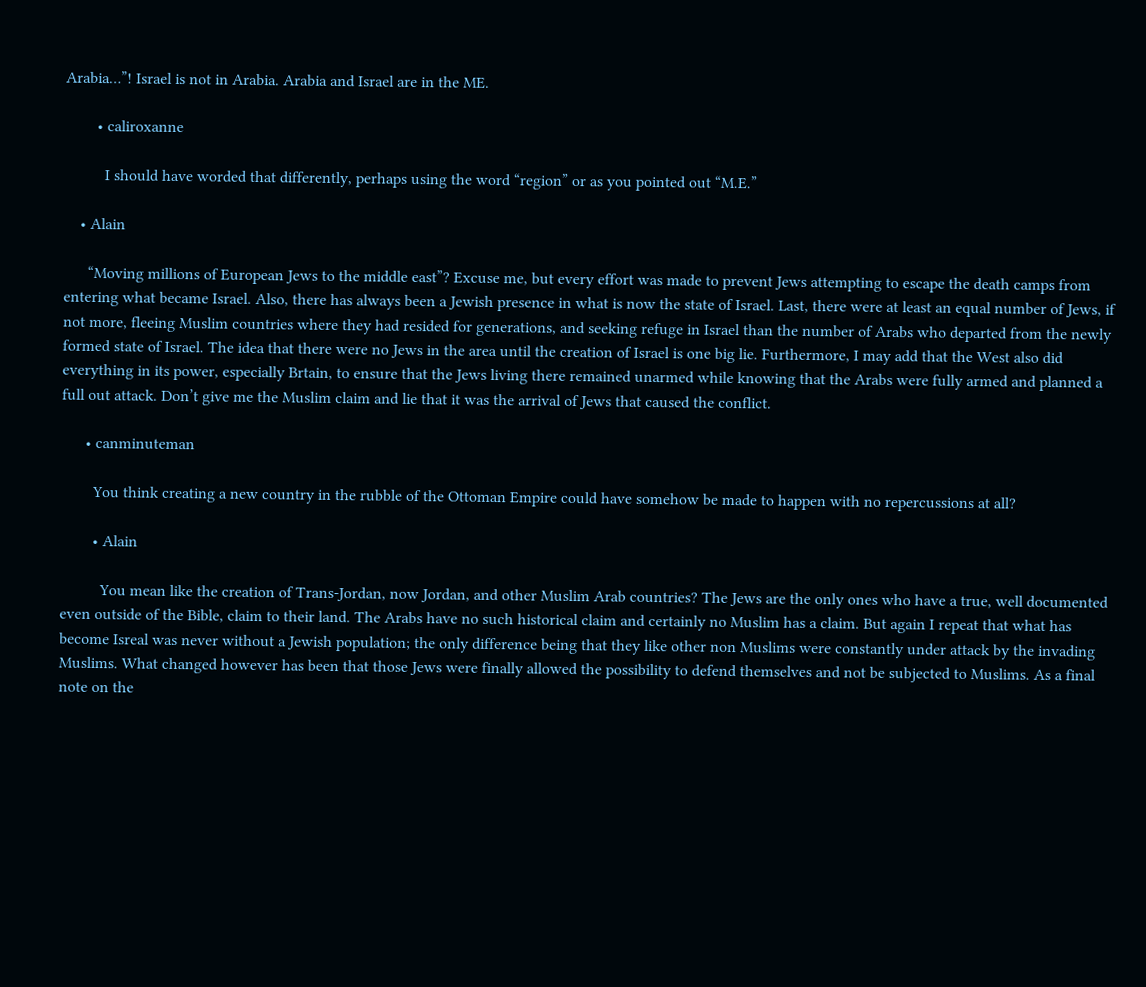Arabia…”! Israel is not in Arabia. Arabia and Israel are in the ME.

        • caliroxanne

          I should have worded that differently, perhaps using the word “region” or as you pointed out “M.E.”

    • Alain

      “Moving millions of European Jews to the middle east”? Excuse me, but every effort was made to prevent Jews attempting to escape the death camps from entering what became Israel. Also, there has always been a Jewish presence in what is now the state of Israel. Last, there were at least an equal number of Jews, if not more, fleeing Muslim countries where they had resided for generations, and seeking refuge in Israel than the number of Arabs who departed from the newly formed state of Israel. The idea that there were no Jews in the area until the creation of Israel is one big lie. Furthermore, I may add that the West also did everything in its power, especially Brtain, to ensure that the Jews living there remained unarmed while knowing that the Arabs were fully armed and planned a full out attack. Don’t give me the Muslim claim and lie that it was the arrival of Jews that caused the conflict.

      • canminuteman

        You think creating a new country in the rubble of the Ottoman Empire could have somehow be made to happen with no repercussions at all?

        • Alain

          You mean like the creation of Trans-Jordan, now Jordan, and other Muslim Arab countries? The Jews are the only ones who have a true, well documented even outside of the Bible, claim to their land. The Arabs have no such historical claim and certainly no Muslim has a claim. But again I repeat that what has become Isreal was never without a Jewish population; the only difference being that they like other non Muslims were constantly under attack by the invading Muslims. What changed however has been that those Jews were finally allowed the possibility to defend themselves and not be subjected to Muslims. As a final note on the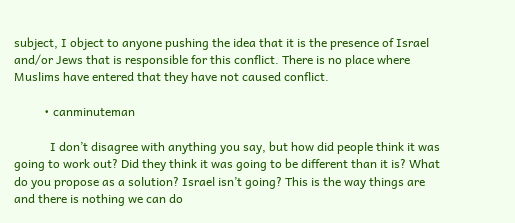subject, I object to anyone pushing the idea that it is the presence of Israel and/or Jews that is responsible for this conflict. There is no place where Muslims have entered that they have not caused conflict.

          • canminuteman

            I don’t disagree with anything you say, but how did people think it was going to work out? Did they think it was going to be different than it is? What do you propose as a solution? Israel isn’t going? This is the way things are and there is nothing we can do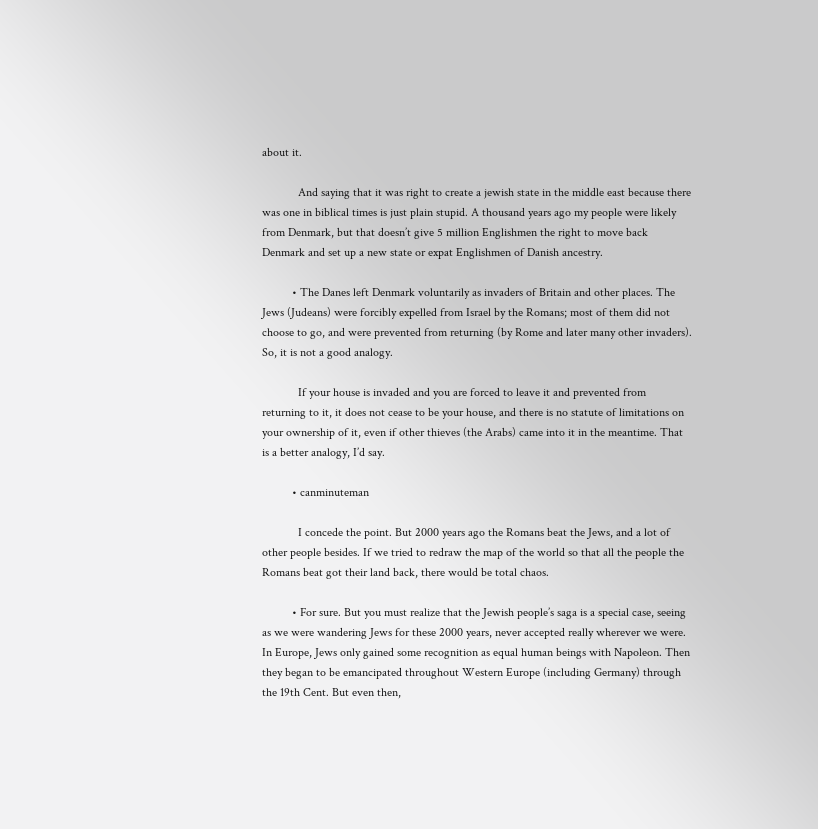about it.

            And saying that it was right to create a jewish state in the middle east because there was one in biblical times is just plain stupid. A thousand years ago my people were likely from Denmark, but that doesn’t give 5 million Englishmen the right to move back Denmark and set up a new state or expat Englishmen of Danish ancestry.

          • The Danes left Denmark voluntarily as invaders of Britain and other places. The Jews (Judeans) were forcibly expelled from Israel by the Romans; most of them did not choose to go, and were prevented from returning (by Rome and later many other invaders). So, it is not a good analogy.

            If your house is invaded and you are forced to leave it and prevented from returning to it, it does not cease to be your house, and there is no statute of limitations on your ownership of it, even if other thieves (the Arabs) came into it in the meantime. That is a better analogy, I’d say.

          • canminuteman

            I concede the point. But 2000 years ago the Romans beat the Jews, and a lot of other people besides. If we tried to redraw the map of the world so that all the people the Romans beat got their land back, there would be total chaos.

          • For sure. But you must realize that the Jewish people’s saga is a special case, seeing as we were wandering Jews for these 2000 years, never accepted really wherever we were. In Europe, Jews only gained some recognition as equal human beings with Napoleon. Then they began to be emancipated throughout Western Europe (including Germany) through the 19th Cent. But even then,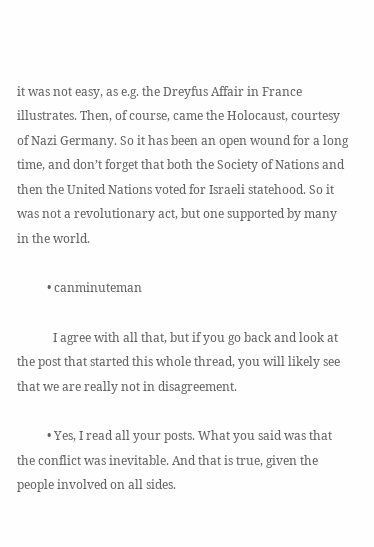it was not easy, as e.g. the Dreyfus Affair in France illustrates. Then, of course, came the Holocaust, courtesy of Nazi Germany. So it has been an open wound for a long time, and don’t forget that both the Society of Nations and then the United Nations voted for Israeli statehood. So it was not a revolutionary act, but one supported by many in the world.

          • canminuteman

            I agree with all that, but if you go back and look at the post that started this whole thread, you will likely see that we are really not in disagreement.

          • Yes, I read all your posts. What you said was that the conflict was inevitable. And that is true, given the people involved on all sides.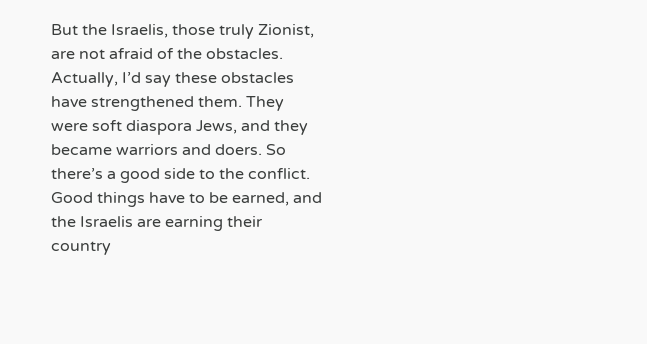But the Israelis, those truly Zionist, are not afraid of the obstacles. Actually, I’d say these obstacles have strengthened them. They were soft diaspora Jews, and they became warriors and doers. So there’s a good side to the conflict. Good things have to be earned, and the Israelis are earning their country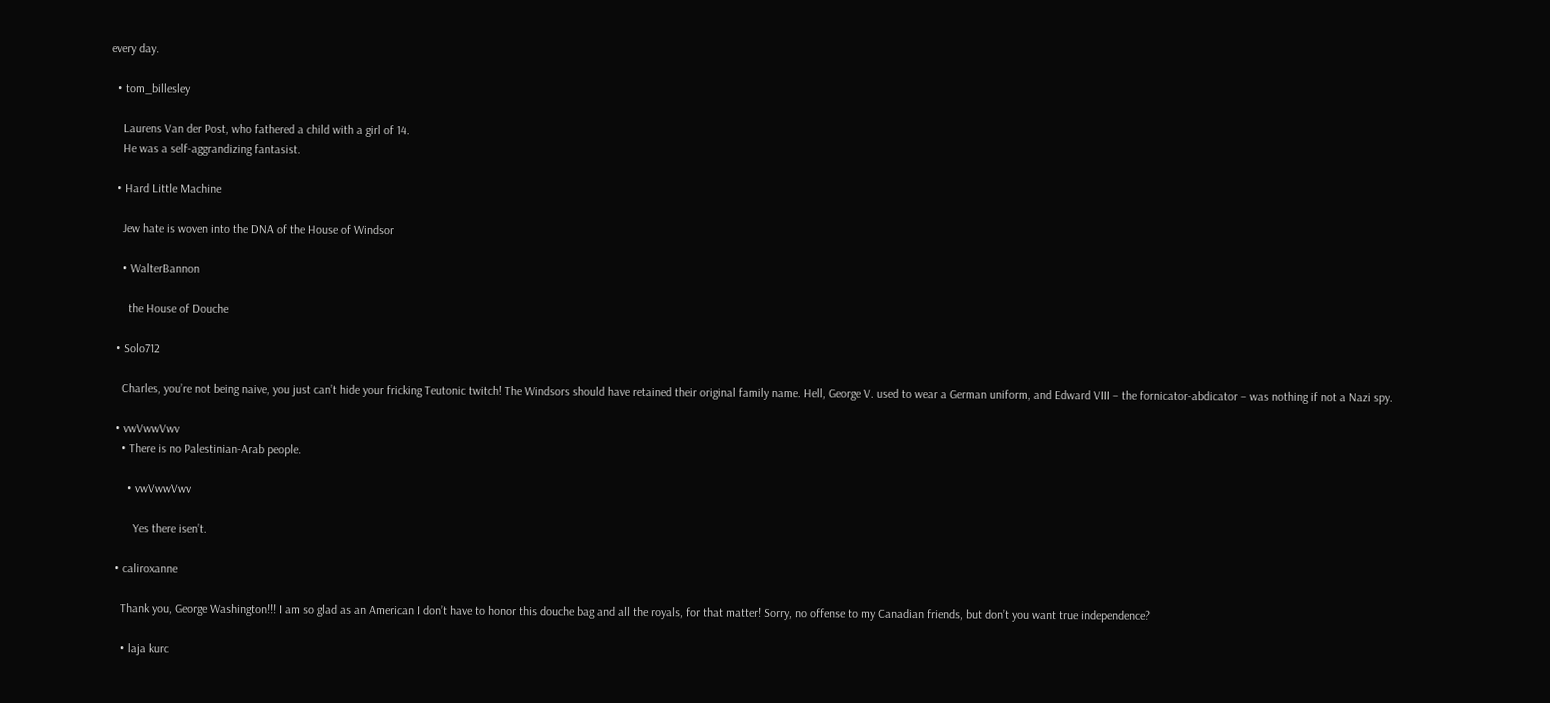every day.

  • tom_billesley

    Laurens Van der Post, who fathered a child with a girl of 14.
    He was a self-aggrandizing fantasist.

  • Hard Little Machine

    Jew hate is woven into the DNA of the House of Windsor

    • WalterBannon

      the House of Douche

  • Solo712

    Charles, you’re not being naive, you just can’t hide your fricking Teutonic twitch! The Windsors should have retained their original family name. Hell, George V. used to wear a German uniform, and Edward VIII – the fornicator-abdicator – was nothing if not a Nazi spy.

  • vwVwwVwv
    • There is no Palestinian-Arab people.

      • vwVwwVwv

        Yes there isen’t.

  • caliroxanne

    Thank you, George Washington!!! I am so glad as an American I don’t have to honor this douche bag and all the royals, for that matter! Sorry, no offense to my Canadian friends, but don’t you want true independence?

    • laja kurc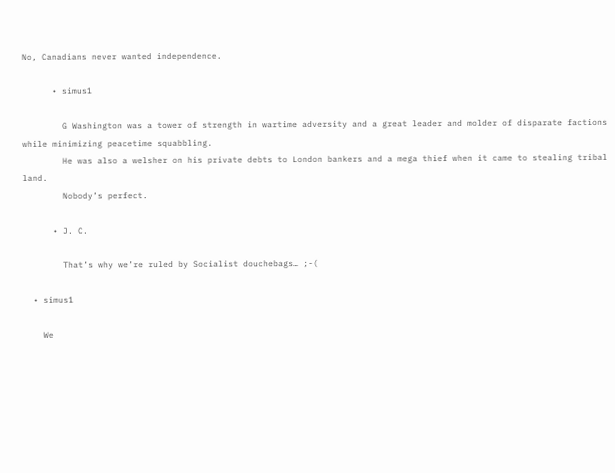No, Canadians never wanted independence.

      • simus1

        G Washington was a tower of strength in wartime adversity and a great leader and molder of disparate factions while minimizing peacetime squabbling.
        He was also a welsher on his private debts to London bankers and a mega thief when it came to stealing tribal land.
        Nobody’s perfect.

      • J. C.

        That’s why we’re ruled by Socialist douchebags… ;-(

  • simus1

    We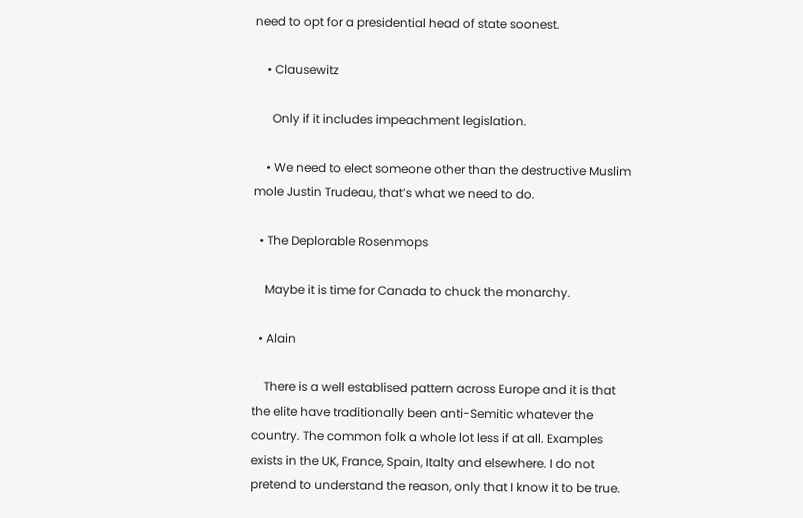need to opt for a presidential head of state soonest.

    • Clausewitz

      Only if it includes impeachment legislation.

    • We need to elect someone other than the destructive Muslim mole Justin Trudeau, that’s what we need to do.

  • The Deplorable Rosenmops

    Maybe it is time for Canada to chuck the monarchy.

  • Alain

    There is a well establised pattern across Europe and it is that the elite have traditionally been anti-Semitic whatever the country. The common folk a whole lot less if at all. Examples exists in the UK, France, Spain, Italty and elsewhere. I do not pretend to understand the reason, only that I know it to be true.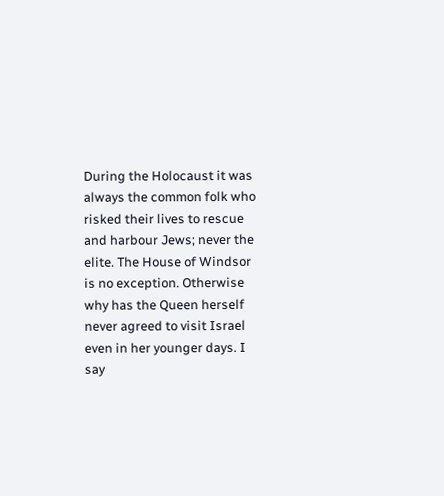During the Holocaust it was always the common folk who risked their lives to rescue and harbour Jews; never the elite. The House of Windsor is no exception. Otherwise why has the Queen herself never agreed to visit Israel even in her younger days. I say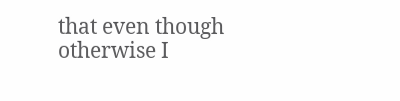that even though otherwise I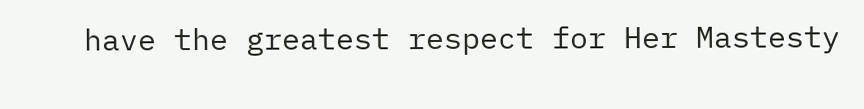have the greatest respect for Her Mastesty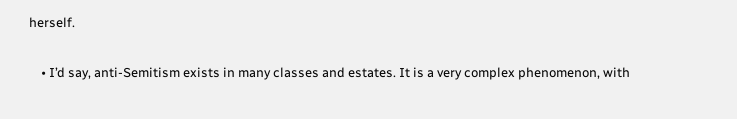herself.

    • I’d say, anti-Semitism exists in many classes and estates. It is a very complex phenomenon, with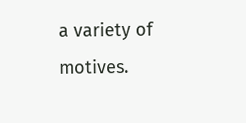a variety of motives.